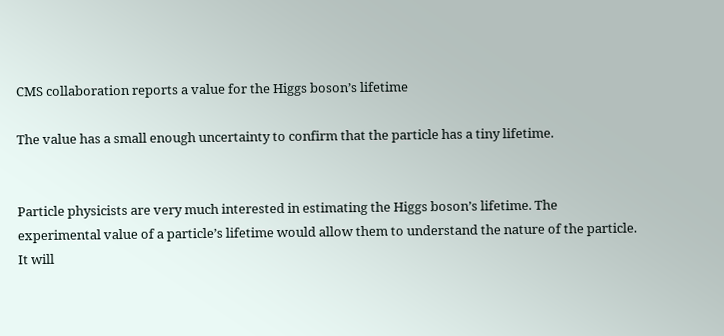CMS collaboration reports a value for the Higgs boson’s lifetime

The value has a small enough uncertainty to confirm that the particle has a tiny lifetime.


Particle physicists are very much interested in estimating the Higgs boson’s lifetime. The experimental value of a particle’s lifetime would allow them to understand the nature of the particle. It will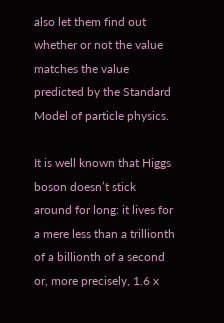also let them find out whether or not the value matches the value predicted by the Standard Model of particle physics.

It is well known that Higgs boson doesn’t stick around for long: it lives for a mere less than a trillionth of a billionth of a second or, more precisely, 1.6 x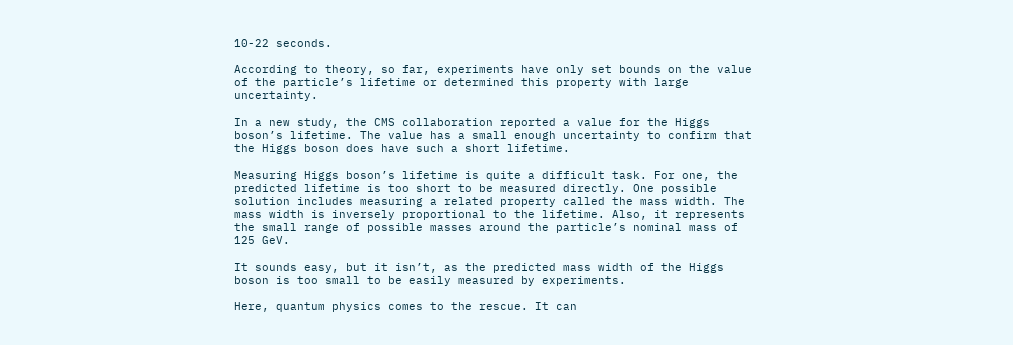10-22 seconds.

According to theory, so far, experiments have only set bounds on the value of the particle’s lifetime or determined this property with large uncertainty.

In a new study, the CMS collaboration reported a value for the Higgs boson’s lifetime. The value has a small enough uncertainty to confirm that the Higgs boson does have such a short lifetime.

Measuring Higgs boson’s lifetime is quite a difficult task. For one, the predicted lifetime is too short to be measured directly. One possible solution includes measuring a related property called the mass width. The mass width is inversely proportional to the lifetime. Also, it represents the small range of possible masses around the particle’s nominal mass of 125 GeV.

It sounds easy, but it isn’t, as the predicted mass width of the Higgs boson is too small to be easily measured by experiments.

Here, quantum physics comes to the rescue. It can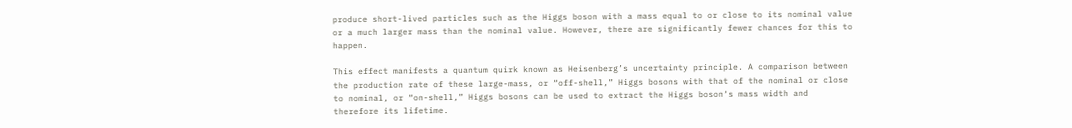produce short-lived particles such as the Higgs boson with a mass equal to or close to its nominal value or a much larger mass than the nominal value. However, there are significantly fewer chances for this to happen.

This effect manifests a quantum quirk known as Heisenberg’s uncertainty principle. A comparison between the production rate of these large-mass, or “off-shell,” Higgs bosons with that of the nominal or close to nominal, or “on-shell,” Higgs bosons can be used to extract the Higgs boson‘s mass width and therefore its lifetime.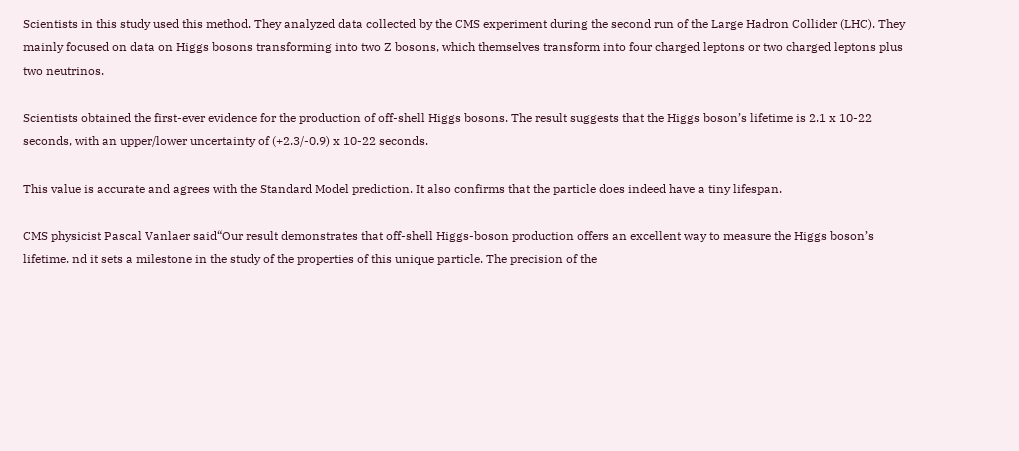Scientists in this study used this method. They analyzed data collected by the CMS experiment during the second run of the Large Hadron Collider (LHC). They mainly focused on data on Higgs bosons transforming into two Z bosons, which themselves transform into four charged leptons or two charged leptons plus two neutrinos.

Scientists obtained the first-ever evidence for the production of off-shell Higgs bosons. The result suggests that the Higgs boson’s lifetime is 2.1 x 10-22 seconds, with an upper/lower uncertainty of (+2.3/-0.9) x 10-22 seconds.

This value is accurate and agrees with the Standard Model prediction. It also confirms that the particle does indeed have a tiny lifespan.

CMS physicist Pascal Vanlaer said“Our result demonstrates that off-shell Higgs-boson production offers an excellent way to measure the Higgs boson’s lifetime. nd it sets a milestone in the study of the properties of this unique particle. The precision of the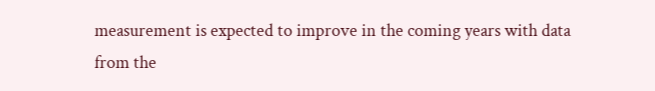measurement is expected to improve in the coming years with data from the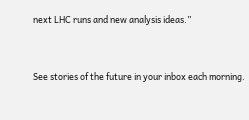next LHC runs and new analysis ideas.”


See stories of the future in your inbox each morning.